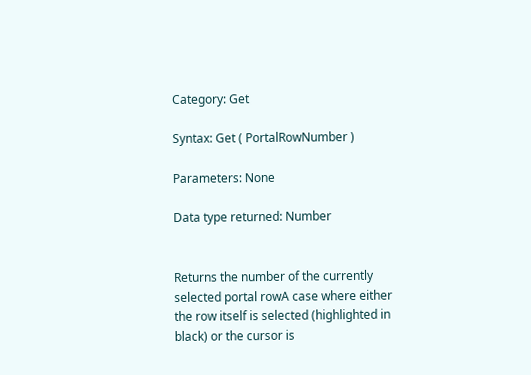Category: Get

Syntax: Get ( PortalRowNumber )

Parameters: None

Data type returned: Number


Returns the number of the currently selected portal rowA case where either the row itself is selected (highlighted in black) or the cursor is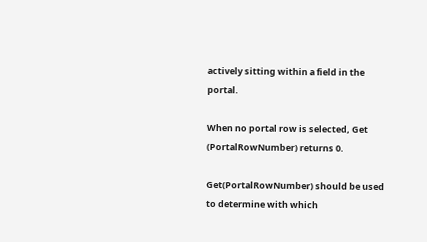actively sitting within a field in the portal.

When no portal row is selected, Get (PortalRowNumber) returns 0.

Get(PortalRowNumber) should be used to determine with which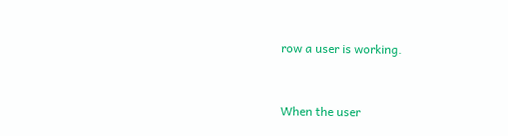row a user is working.


When the user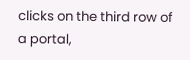clicks on the third row of a portal,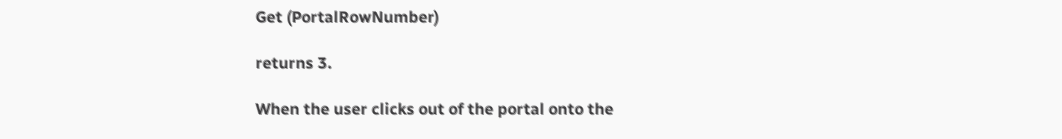Get (PortalRowNumber)

returns 3.

When the user clicks out of the portal onto the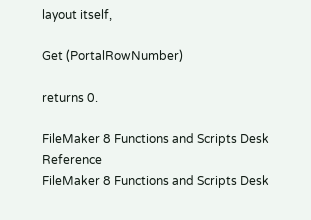layout itself,

Get (PortalRowNumber)

returns 0.

FileMaker 8 Functions and Scripts Desk Reference
FileMaker 8 Functions and Scripts Desk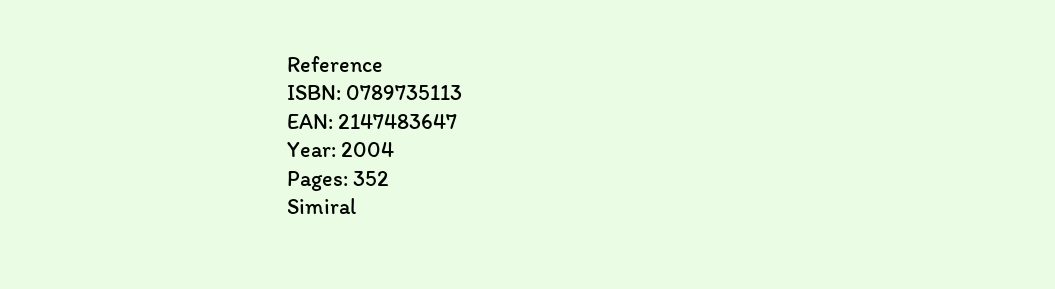Reference
ISBN: 0789735113
EAN: 2147483647
Year: 2004
Pages: 352
Simiral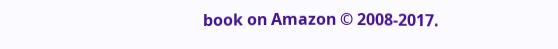book on Amazon © 2008-2017.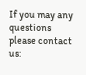If you may any questions please contact us: